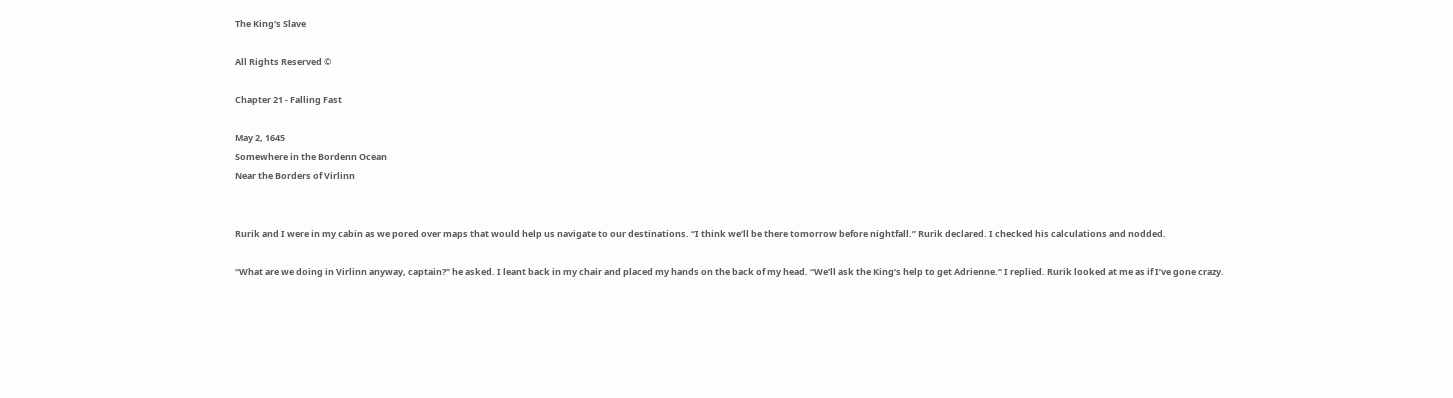The King's Slave

All Rights Reserved ©

Chapter 21 - Falling Fast

May 2, 1645
Somewhere in the Bordenn Ocean
Near the Borders of Virlinn


Rurik and I were in my cabin as we pored over maps that would help us navigate to our destinations. “I think we’ll be there tomorrow before nightfall.” Rurik declared. I checked his calculations and nodded.

“What are we doing in Virlinn anyway, captain?” he asked. I leant back in my chair and placed my hands on the back of my head. “We’ll ask the King’s help to get Adrienne.” I replied. Rurik looked at me as if I’ve gone crazy.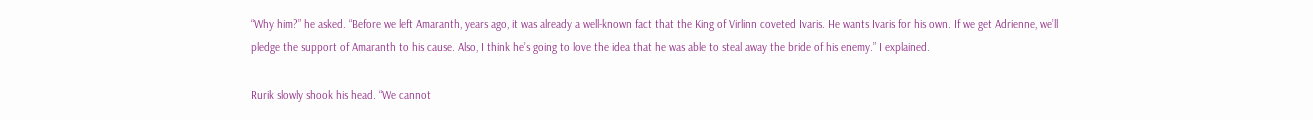“Why him?” he asked. “Before we left Amaranth, years ago, it was already a well-known fact that the King of Virlinn coveted Ivaris. He wants Ivaris for his own. If we get Adrienne, we’ll pledge the support of Amaranth to his cause. Also, I think he’s going to love the idea that he was able to steal away the bride of his enemy.” I explained.

Rurik slowly shook his head. “We cannot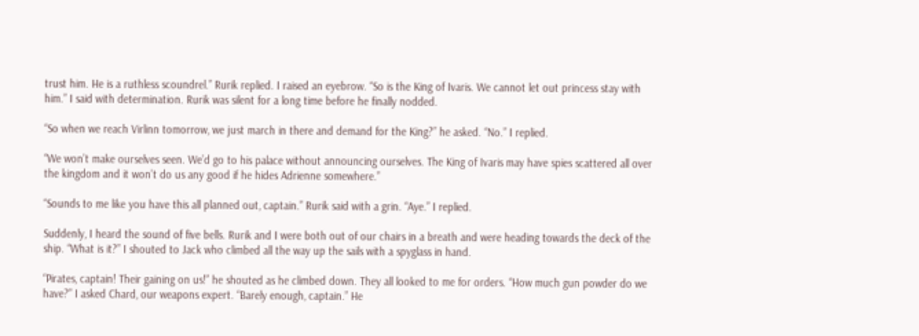trust him. He is a ruthless scoundrel.” Rurik replied. I raised an eyebrow. “So is the King of Ivaris. We cannot let out princess stay with him.” I said with determination. Rurik was silent for a long time before he finally nodded.

“So when we reach Virlinn tomorrow, we just march in there and demand for the King?” he asked. “No.” I replied.

“We won’t make ourselves seen. We’d go to his palace without announcing ourselves. The King of Ivaris may have spies scattered all over the kingdom and it won’t do us any good if he hides Adrienne somewhere.”

“Sounds to me like you have this all planned out, captain.” Rurik said with a grin. “Aye.” I replied.

Suddenly, I heard the sound of five bells. Rurik and I were both out of our chairs in a breath and were heading towards the deck of the ship. “What is it?” I shouted to Jack who climbed all the way up the sails with a spyglass in hand.

“Pirates, captain! Their gaining on us!” he shouted as he climbed down. They all looked to me for orders. “How much gun powder do we have?” I asked Chard, our weapons expert. “Barely enough, captain.” He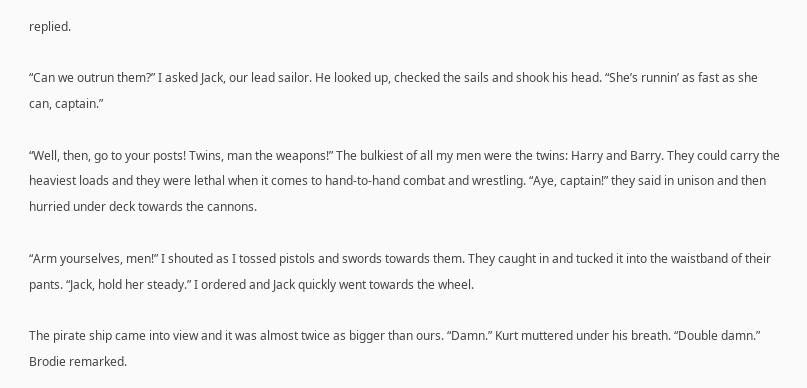replied.

“Can we outrun them?” I asked Jack, our lead sailor. He looked up, checked the sails and shook his head. “She’s runnin’ as fast as she can, captain.”

“Well, then, go to your posts! Twins, man the weapons!” The bulkiest of all my men were the twins: Harry and Barry. They could carry the heaviest loads and they were lethal when it comes to hand-to-hand combat and wrestling. “Aye, captain!” they said in unison and then hurried under deck towards the cannons.

“Arm yourselves, men!” I shouted as I tossed pistols and swords towards them. They caught in and tucked it into the waistband of their pants. “Jack, hold her steady.” I ordered and Jack quickly went towards the wheel.

The pirate ship came into view and it was almost twice as bigger than ours. “Damn.” Kurt muttered under his breath. “Double damn.” Brodie remarked.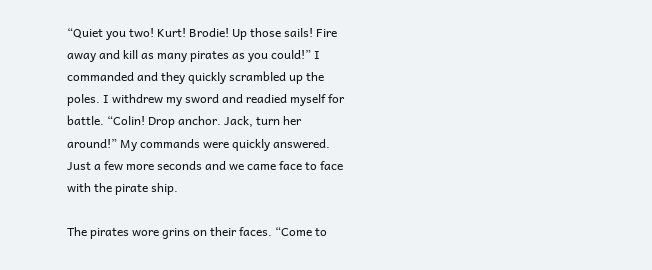“Quiet you two! Kurt! Brodie! Up those sails! Fire away and kill as many pirates as you could!” I commanded and they quickly scrambled up the poles. I withdrew my sword and readied myself for battle. “Colin! Drop anchor. Jack, turn her around!” My commands were quickly answered. Just a few more seconds and we came face to face with the pirate ship.

The pirates wore grins on their faces. “Come to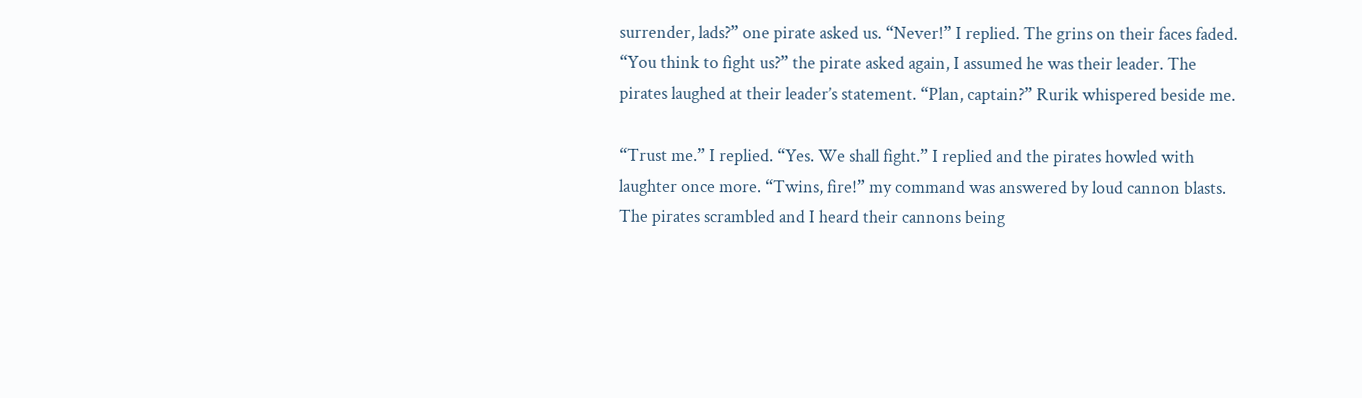surrender, lads?” one pirate asked us. “Never!” I replied. The grins on their faces faded. “You think to fight us?” the pirate asked again, I assumed he was their leader. The pirates laughed at their leader’s statement. “Plan, captain?” Rurik whispered beside me.

“Trust me.” I replied. “Yes. We shall fight.” I replied and the pirates howled with laughter once more. “Twins, fire!” my command was answered by loud cannon blasts. The pirates scrambled and I heard their cannons being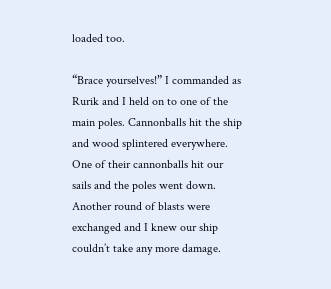loaded too.

“Brace yourselves!” I commanded as Rurik and I held on to one of the main poles. Cannonballs hit the ship and wood splintered everywhere. One of their cannonballs hit our sails and the poles went down. Another round of blasts were exchanged and I knew our ship couldn’t take any more damage.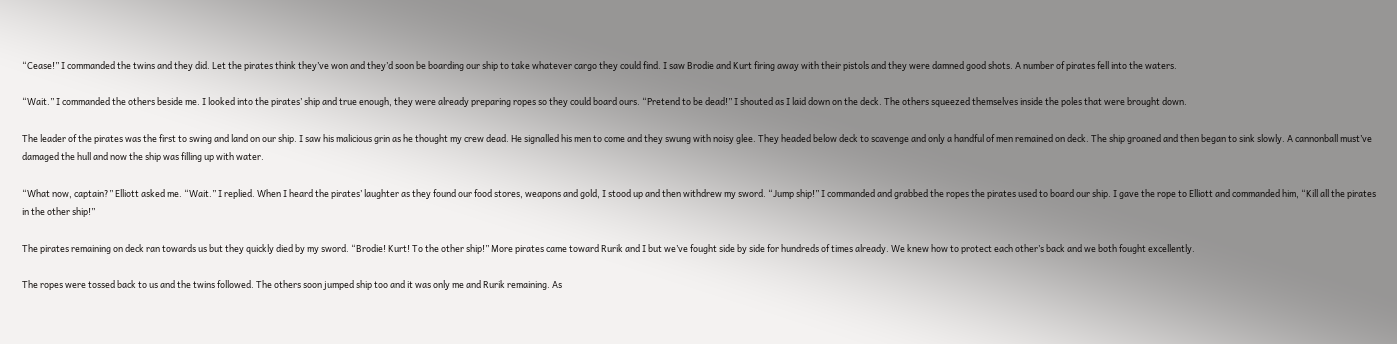“Cease!” I commanded the twins and they did. Let the pirates think they’ve won and they’d soon be boarding our ship to take whatever cargo they could find. I saw Brodie and Kurt firing away with their pistols and they were damned good shots. A number of pirates fell into the waters.

“Wait.” I commanded the others beside me. I looked into the pirates’ ship and true enough, they were already preparing ropes so they could board ours. “Pretend to be dead!” I shouted as I laid down on the deck. The others squeezed themselves inside the poles that were brought down.

The leader of the pirates was the first to swing and land on our ship. I saw his malicious grin as he thought my crew dead. He signalled his men to come and they swung with noisy glee. They headed below deck to scavenge and only a handful of men remained on deck. The ship groaned and then began to sink slowly. A cannonball must’ve damaged the hull and now the ship was filling up with water.

“What now, captain?” Elliott asked me. “Wait.” I replied. When I heard the pirates’ laughter as they found our food stores, weapons and gold, I stood up and then withdrew my sword. “Jump ship!” I commanded and grabbed the ropes the pirates used to board our ship. I gave the rope to Elliott and commanded him, “Kill all the pirates in the other ship!”

The pirates remaining on deck ran towards us but they quickly died by my sword. “Brodie! Kurt! To the other ship!” More pirates came toward Rurik and I but we’ve fought side by side for hundreds of times already. We knew how to protect each other’s back and we both fought excellently.

The ropes were tossed back to us and the twins followed. The others soon jumped ship too and it was only me and Rurik remaining. As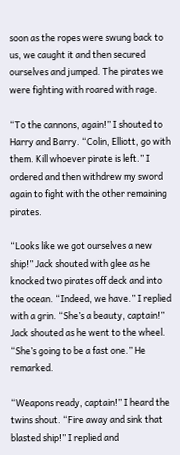soon as the ropes were swung back to us, we caught it and then secured ourselves and jumped. The pirates we were fighting with roared with rage.

“To the cannons, again!” I shouted to Harry and Barry. “Colin, Elliott, go with them. Kill whoever pirate is left.” I ordered and then withdrew my sword again to fight with the other remaining pirates.

“Looks like we got ourselves a new ship!” Jack shouted with glee as he knocked two pirates off deck and into the ocean. “Indeed, we have.” I replied with a grin. “She’s a beauty, captain!” Jack shouted as he went to the wheel. “She’s going to be a fast one.” He remarked.

“Weapons ready, captain!” I heard the twins shout. “Fire away and sink that blasted ship!” I replied and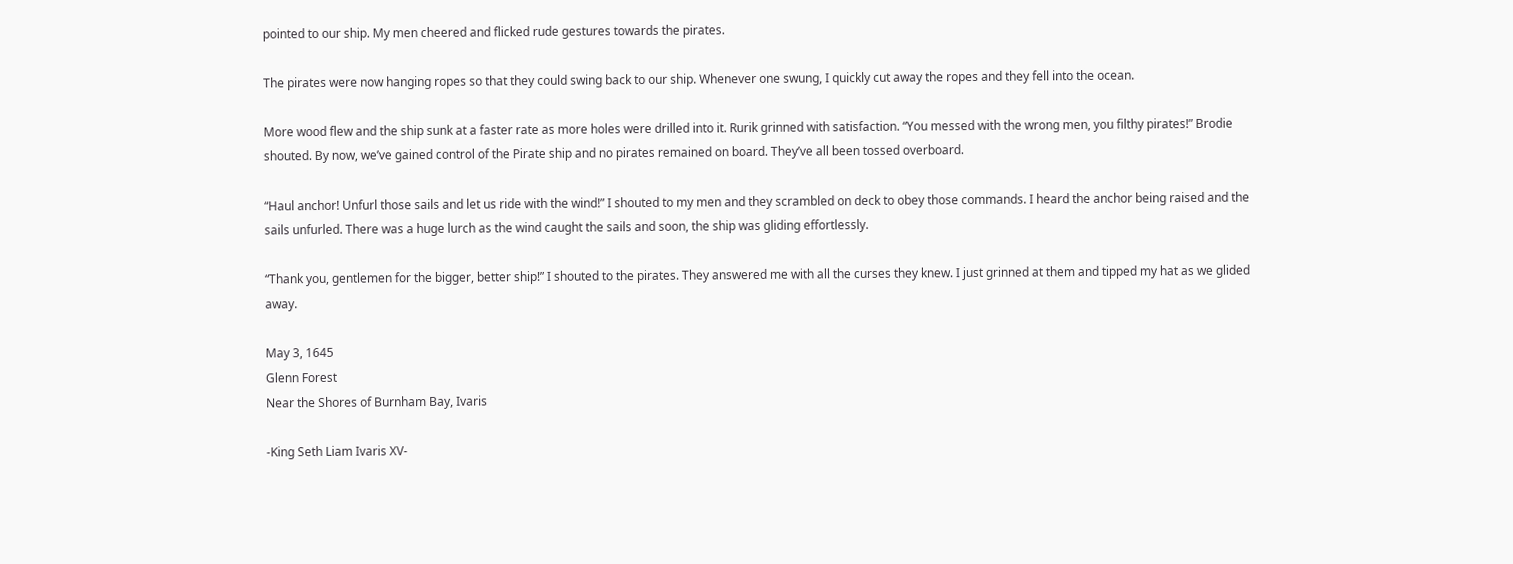pointed to our ship. My men cheered and flicked rude gestures towards the pirates.

The pirates were now hanging ropes so that they could swing back to our ship. Whenever one swung, I quickly cut away the ropes and they fell into the ocean.

More wood flew and the ship sunk at a faster rate as more holes were drilled into it. Rurik grinned with satisfaction. “You messed with the wrong men, you filthy pirates!” Brodie shouted. By now, we’ve gained control of the Pirate ship and no pirates remained on board. They’ve all been tossed overboard.

“Haul anchor! Unfurl those sails and let us ride with the wind!” I shouted to my men and they scrambled on deck to obey those commands. I heard the anchor being raised and the sails unfurled. There was a huge lurch as the wind caught the sails and soon, the ship was gliding effortlessly.

“Thank you, gentlemen for the bigger, better ship!” I shouted to the pirates. They answered me with all the curses they knew. I just grinned at them and tipped my hat as we glided away.

May 3, 1645
Glenn Forest
Near the Shores of Burnham Bay, Ivaris

-King Seth Liam Ivaris XV-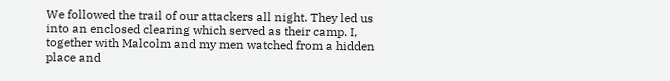We followed the trail of our attackers all night. They led us into an enclosed clearing which served as their camp. I, together with Malcolm and my men watched from a hidden place and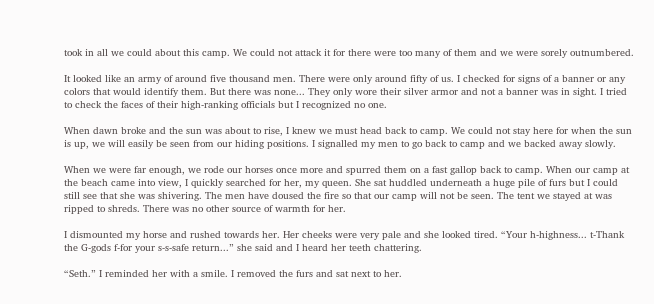took in all we could about this camp. We could not attack it for there were too many of them and we were sorely outnumbered.

It looked like an army of around five thousand men. There were only around fifty of us. I checked for signs of a banner or any colors that would identify them. But there was none... They only wore their silver armor and not a banner was in sight. I tried to check the faces of their high-ranking officials but I recognized no one.

When dawn broke and the sun was about to rise, I knew we must head back to camp. We could not stay here for when the sun is up, we will easily be seen from our hiding positions. I signalled my men to go back to camp and we backed away slowly.

When we were far enough, we rode our horses once more and spurred them on a fast gallop back to camp. When our camp at the beach came into view, I quickly searched for her, my queen. She sat huddled underneath a huge pile of furs but I could still see that she was shivering. The men have doused the fire so that our camp will not be seen. The tent we stayed at was ripped to shreds. There was no other source of warmth for her.

I dismounted my horse and rushed towards her. Her cheeks were very pale and she looked tired. “Your h-highness... t-Thank the G-gods f-for your s-s-safe return...” she said and I heard her teeth chattering.

“Seth.” I reminded her with a smile. I removed the furs and sat next to her.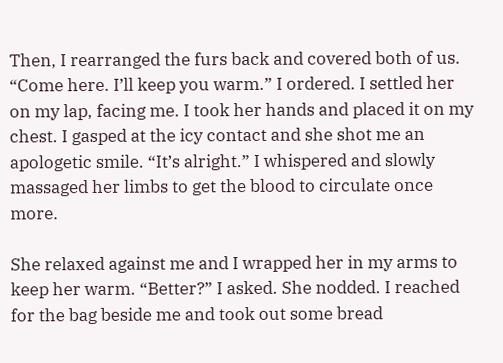Then, I rearranged the furs back and covered both of us. “Come here. I’ll keep you warm.” I ordered. I settled her on my lap, facing me. I took her hands and placed it on my chest. I gasped at the icy contact and she shot me an apologetic smile. “It’s alright.” I whispered and slowly massaged her limbs to get the blood to circulate once more.

She relaxed against me and I wrapped her in my arms to keep her warm. “Better?” I asked. She nodded. I reached for the bag beside me and took out some bread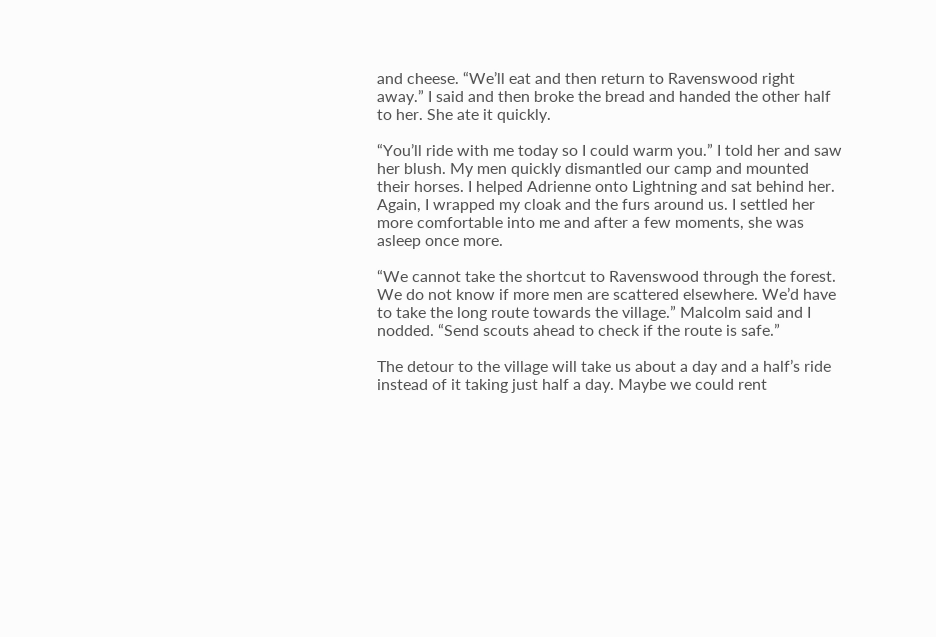and cheese. “We’ll eat and then return to Ravenswood right away.” I said and then broke the bread and handed the other half to her. She ate it quickly.

“You’ll ride with me today so I could warm you.” I told her and saw her blush. My men quickly dismantled our camp and mounted their horses. I helped Adrienne onto Lightning and sat behind her. Again, I wrapped my cloak and the furs around us. I settled her more comfortable into me and after a few moments, she was asleep once more.

“We cannot take the shortcut to Ravenswood through the forest. We do not know if more men are scattered elsewhere. We’d have to take the long route towards the village.” Malcolm said and I nodded. “Send scouts ahead to check if the route is safe.”

The detour to the village will take us about a day and a half’s ride instead of it taking just half a day. Maybe we could rent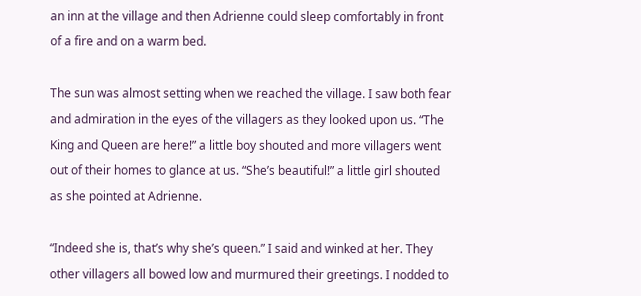an inn at the village and then Adrienne could sleep comfortably in front of a fire and on a warm bed.

The sun was almost setting when we reached the village. I saw both fear and admiration in the eyes of the villagers as they looked upon us. “The King and Queen are here!” a little boy shouted and more villagers went out of their homes to glance at us. “She’s beautiful!” a little girl shouted as she pointed at Adrienne.

“Indeed she is, that’s why she’s queen.” I said and winked at her. They other villagers all bowed low and murmured their greetings. I nodded to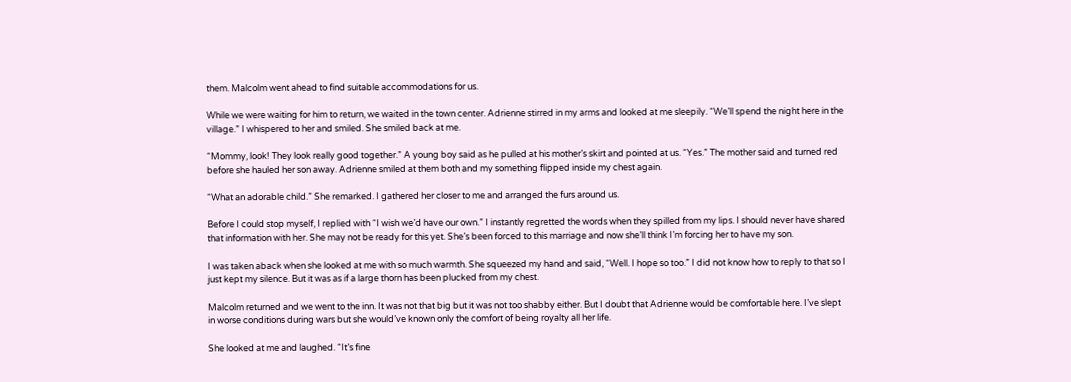them. Malcolm went ahead to find suitable accommodations for us.

While we were waiting for him to return, we waited in the town center. Adrienne stirred in my arms and looked at me sleepily. “We’ll spend the night here in the village.” I whispered to her and smiled. She smiled back at me.

“Mommy, look! They look really good together.” A young boy said as he pulled at his mother’s skirt and pointed at us. “Yes.” The mother said and turned red before she hauled her son away. Adrienne smiled at them both and my something flipped inside my chest again.

“What an adorable child.” She remarked. I gathered her closer to me and arranged the furs around us.

Before I could stop myself, I replied with “I wish we’d have our own.” I instantly regretted the words when they spilled from my lips. I should never have shared that information with her. She may not be ready for this yet. She’s been forced to this marriage and now she’ll think I’m forcing her to have my son.

I was taken aback when she looked at me with so much warmth. She squeezed my hand and said, “Well. I hope so too.” I did not know how to reply to that so I just kept my silence. But it was as if a large thorn has been plucked from my chest.

Malcolm returned and we went to the inn. It was not that big but it was not too shabby either. But I doubt that Adrienne would be comfortable here. I’ve slept in worse conditions during wars but she would’ve known only the comfort of being royalty all her life.

She looked at me and laughed. “It’s fine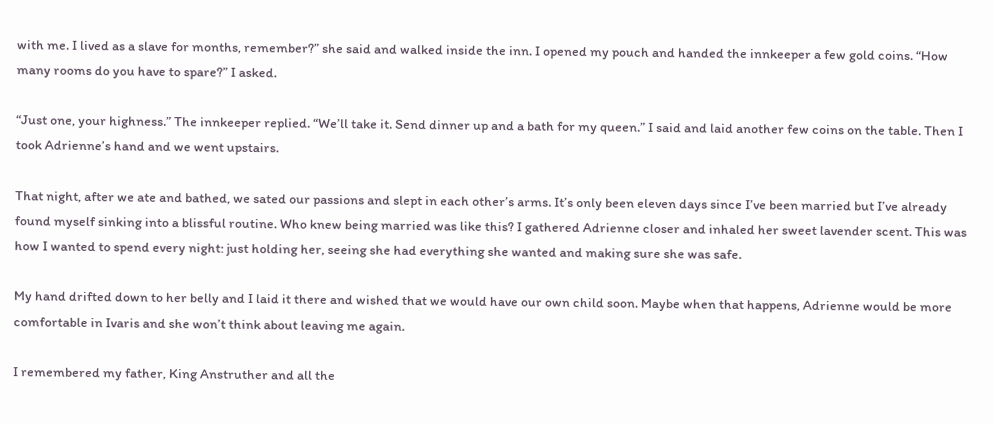with me. I lived as a slave for months, remember?” she said and walked inside the inn. I opened my pouch and handed the innkeeper a few gold coins. “How many rooms do you have to spare?” I asked.

“Just one, your highness.” The innkeeper replied. “We’ll take it. Send dinner up and a bath for my queen.” I said and laid another few coins on the table. Then I took Adrienne’s hand and we went upstairs.

That night, after we ate and bathed, we sated our passions and slept in each other’s arms. It’s only been eleven days since I’ve been married but I’ve already found myself sinking into a blissful routine. Who knew being married was like this? I gathered Adrienne closer and inhaled her sweet lavender scent. This was how I wanted to spend every night: just holding her, seeing she had everything she wanted and making sure she was safe.

My hand drifted down to her belly and I laid it there and wished that we would have our own child soon. Maybe when that happens, Adrienne would be more comfortable in Ivaris and she won’t think about leaving me again.

I remembered my father, King Anstruther and all the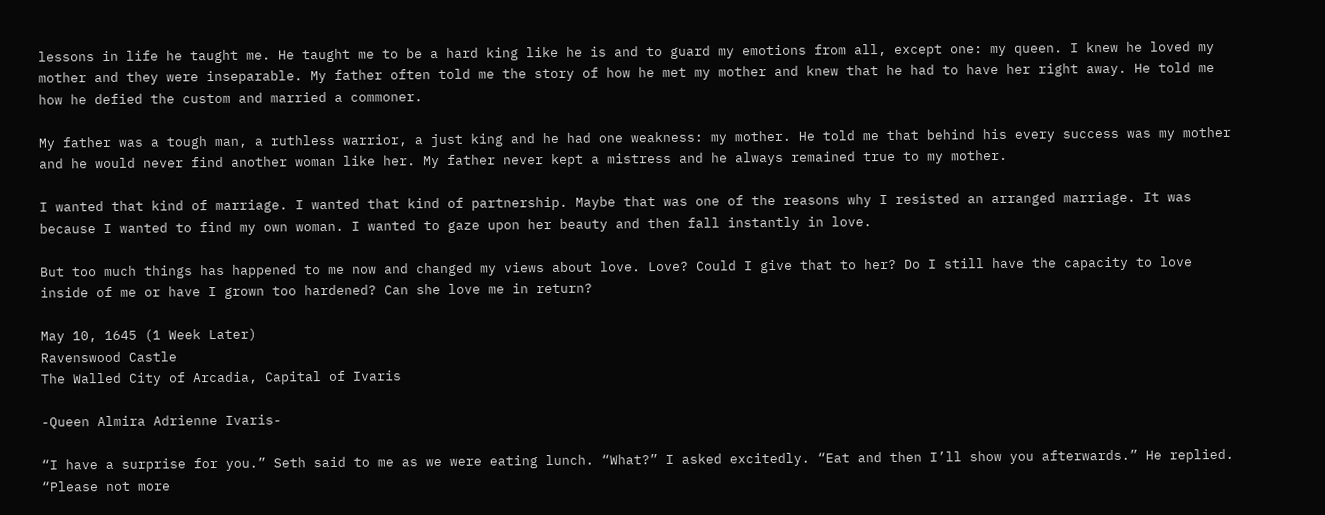lessons in life he taught me. He taught me to be a hard king like he is and to guard my emotions from all, except one: my queen. I knew he loved my mother and they were inseparable. My father often told me the story of how he met my mother and knew that he had to have her right away. He told me how he defied the custom and married a commoner.

My father was a tough man, a ruthless warrior, a just king and he had one weakness: my mother. He told me that behind his every success was my mother and he would never find another woman like her. My father never kept a mistress and he always remained true to my mother.

I wanted that kind of marriage. I wanted that kind of partnership. Maybe that was one of the reasons why I resisted an arranged marriage. It was because I wanted to find my own woman. I wanted to gaze upon her beauty and then fall instantly in love.

But too much things has happened to me now and changed my views about love. Love? Could I give that to her? Do I still have the capacity to love inside of me or have I grown too hardened? Can she love me in return?

May 10, 1645 (1 Week Later)
Ravenswood Castle
The Walled City of Arcadia, Capital of Ivaris

-Queen Almira Adrienne Ivaris-

“I have a surprise for you.” Seth said to me as we were eating lunch. “What?” I asked excitedly. “Eat and then I’ll show you afterwards.” He replied. “Please not more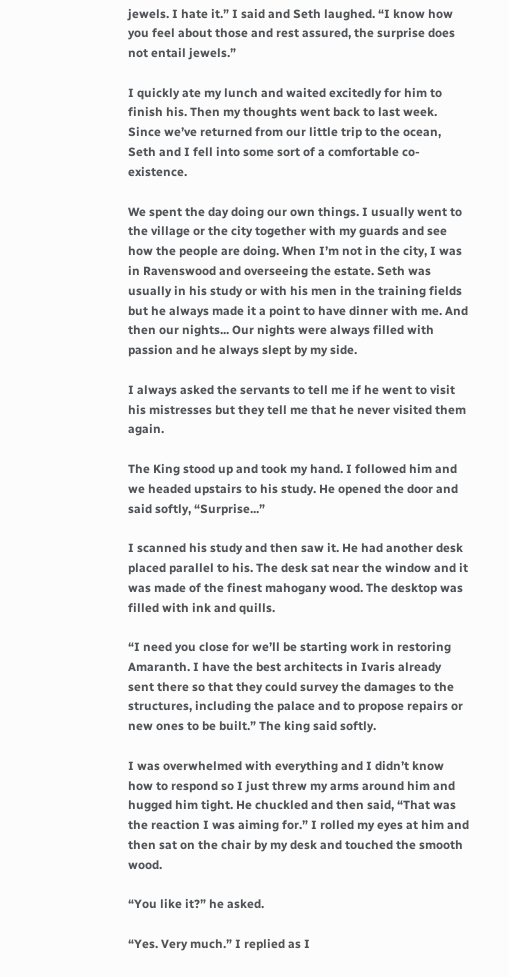jewels. I hate it.” I said and Seth laughed. “I know how you feel about those and rest assured, the surprise does not entail jewels.”

I quickly ate my lunch and waited excitedly for him to finish his. Then my thoughts went back to last week. Since we’ve returned from our little trip to the ocean, Seth and I fell into some sort of a comfortable co-existence.

We spent the day doing our own things. I usually went to the village or the city together with my guards and see how the people are doing. When I’m not in the city, I was in Ravenswood and overseeing the estate. Seth was usually in his study or with his men in the training fields but he always made it a point to have dinner with me. And then our nights... Our nights were always filled with passion and he always slept by my side.

I always asked the servants to tell me if he went to visit his mistresses but they tell me that he never visited them again.

The King stood up and took my hand. I followed him and we headed upstairs to his study. He opened the door and said softly, “Surprise...”

I scanned his study and then saw it. He had another desk placed parallel to his. The desk sat near the window and it was made of the finest mahogany wood. The desktop was filled with ink and quills.

“I need you close for we’ll be starting work in restoring Amaranth. I have the best architects in Ivaris already sent there so that they could survey the damages to the structures, including the palace and to propose repairs or new ones to be built.” The king said softly.

I was overwhelmed with everything and I didn’t know how to respond so I just threw my arms around him and hugged him tight. He chuckled and then said, “That was the reaction I was aiming for.” I rolled my eyes at him and then sat on the chair by my desk and touched the smooth wood.

“You like it?” he asked.

“Yes. Very much.” I replied as I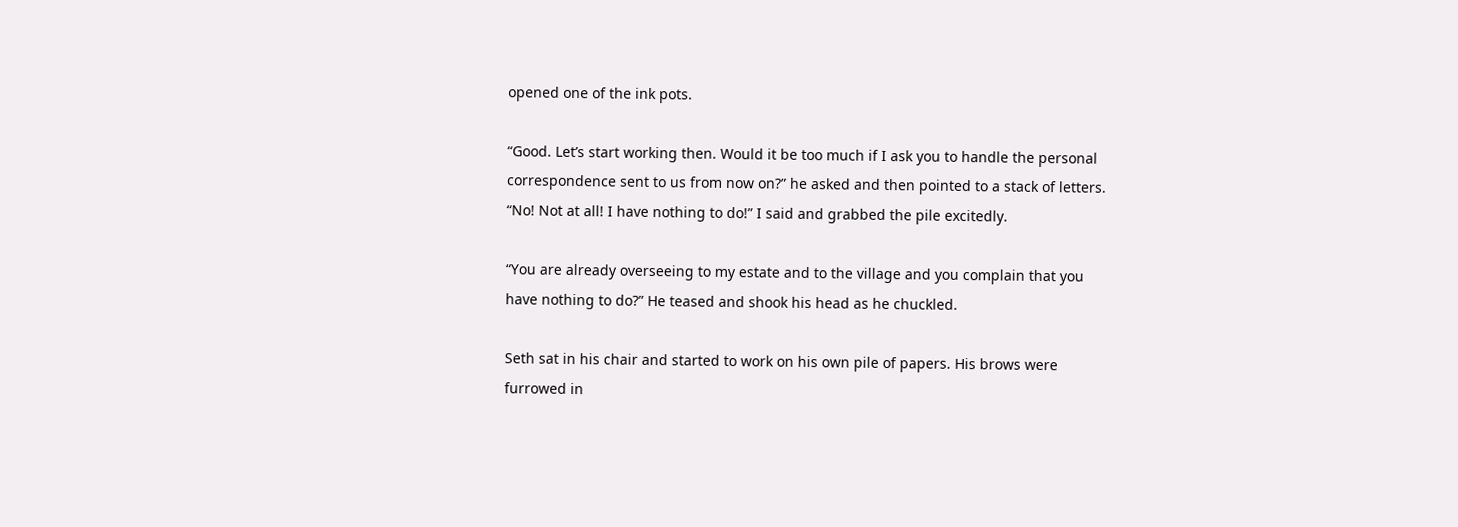opened one of the ink pots.

“Good. Let’s start working then. Would it be too much if I ask you to handle the personal correspondence sent to us from now on?” he asked and then pointed to a stack of letters. “No! Not at all! I have nothing to do!” I said and grabbed the pile excitedly.

“You are already overseeing to my estate and to the village and you complain that you have nothing to do?” He teased and shook his head as he chuckled.

Seth sat in his chair and started to work on his own pile of papers. His brows were furrowed in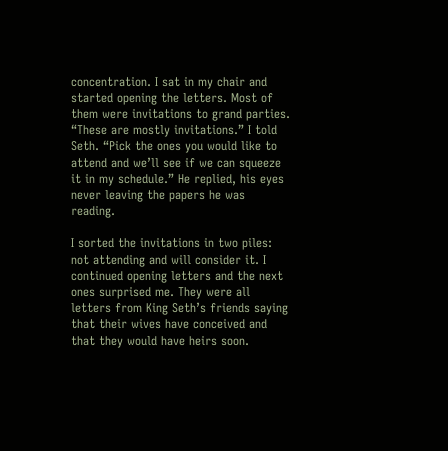concentration. I sat in my chair and started opening the letters. Most of them were invitations to grand parties. “These are mostly invitations.” I told Seth. “Pick the ones you would like to attend and we’ll see if we can squeeze it in my schedule.” He replied, his eyes never leaving the papers he was reading.

I sorted the invitations in two piles: not attending and will consider it. I continued opening letters and the next ones surprised me. They were all letters from King Seth’s friends saying that their wives have conceived and that they would have heirs soon.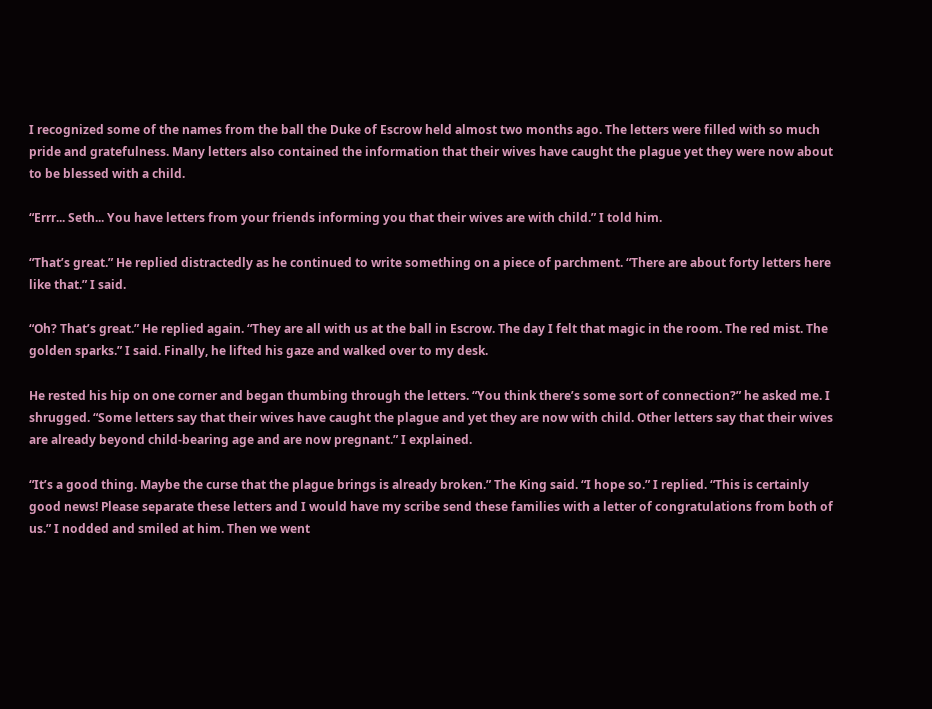I recognized some of the names from the ball the Duke of Escrow held almost two months ago. The letters were filled with so much pride and gratefulness. Many letters also contained the information that their wives have caught the plague yet they were now about to be blessed with a child.

“Errr... Seth... You have letters from your friends informing you that their wives are with child.” I told him.

“That’s great.” He replied distractedly as he continued to write something on a piece of parchment. “There are about forty letters here like that.” I said.

“Oh? That’s great.” He replied again. “They are all with us at the ball in Escrow. The day I felt that magic in the room. The red mist. The golden sparks.” I said. Finally, he lifted his gaze and walked over to my desk.

He rested his hip on one corner and began thumbing through the letters. “You think there’s some sort of connection?” he asked me. I shrugged. “Some letters say that their wives have caught the plague and yet they are now with child. Other letters say that their wives are already beyond child-bearing age and are now pregnant.” I explained.

“It’s a good thing. Maybe the curse that the plague brings is already broken.” The King said. “I hope so.” I replied. “This is certainly good news! Please separate these letters and I would have my scribe send these families with a letter of congratulations from both of us.” I nodded and smiled at him. Then we went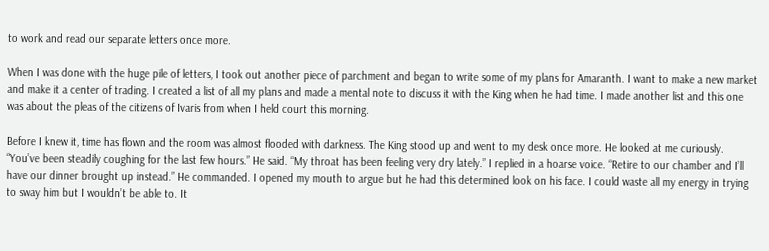to work and read our separate letters once more.

When I was done with the huge pile of letters, I took out another piece of parchment and began to write some of my plans for Amaranth. I want to make a new market and make it a center of trading. I created a list of all my plans and made a mental note to discuss it with the King when he had time. I made another list and this one was about the pleas of the citizens of Ivaris from when I held court this morning.

Before I knew it, time has flown and the room was almost flooded with darkness. The King stood up and went to my desk once more. He looked at me curiously. “You’ve been steadily coughing for the last few hours.” He said. “My throat has been feeling very dry lately.” I replied in a hoarse voice. “Retire to our chamber and I’ll have our dinner brought up instead.” He commanded. I opened my mouth to argue but he had this determined look on his face. I could waste all my energy in trying to sway him but I wouldn’t be able to. It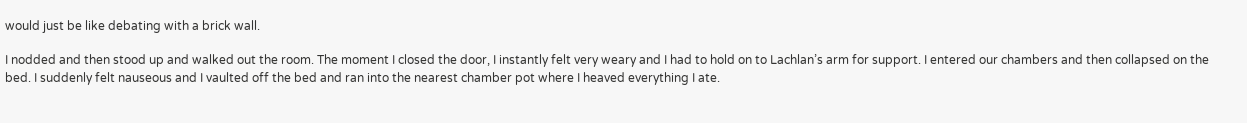would just be like debating with a brick wall.

I nodded and then stood up and walked out the room. The moment I closed the door, I instantly felt very weary and I had to hold on to Lachlan’s arm for support. I entered our chambers and then collapsed on the bed. I suddenly felt nauseous and I vaulted off the bed and ran into the nearest chamber pot where I heaved everything I ate.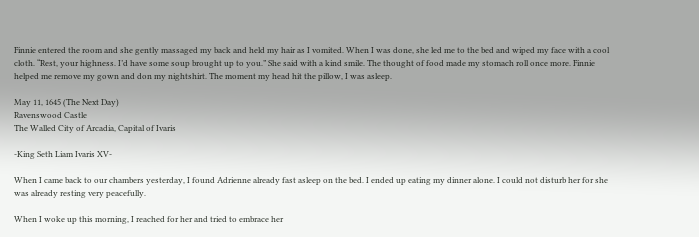Finnie entered the room and she gently massaged my back and held my hair as I vomited. When I was done, she led me to the bed and wiped my face with a cool cloth. “Rest, your highness. I’d have some soup brought up to you.” She said with a kind smile. The thought of food made my stomach roll once more. Finnie helped me remove my gown and don my nightshirt. The moment my head hit the pillow, I was asleep.

May 11, 1645 (The Next Day)
Ravenswood Castle
The Walled City of Arcadia, Capital of Ivaris

-King Seth Liam Ivaris XV-

When I came back to our chambers yesterday, I found Adrienne already fast asleep on the bed. I ended up eating my dinner alone. I could not disturb her for she was already resting very peacefully.

When I woke up this morning, I reached for her and tried to embrace her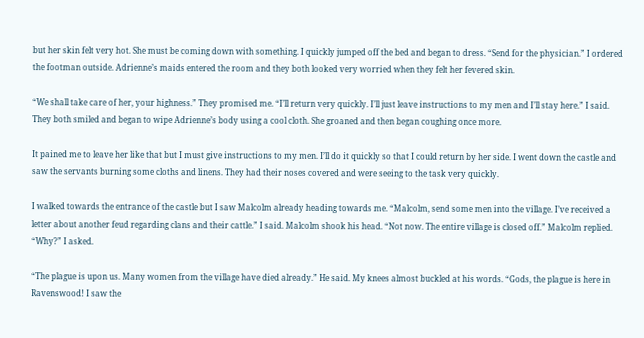but her skin felt very hot. She must be coming down with something. I quickly jumped off the bed and began to dress. “Send for the physician.” I ordered the footman outside. Adrienne’s maids entered the room and they both looked very worried when they felt her fevered skin.

“We shall take care of her, your highness.” They promised me. “I’ll return very quickly. I’ll just leave instructions to my men and I’ll stay here.” I said. They both smiled and began to wipe Adrienne’s body using a cool cloth. She groaned and then began coughing once more.

It pained me to leave her like that but I must give instructions to my men. I’ll do it quickly so that I could return by her side. I went down the castle and saw the servants burning some cloths and linens. They had their noses covered and were seeing to the task very quickly.

I walked towards the entrance of the castle but I saw Malcolm already heading towards me. “Malcolm, send some men into the village. I’ve received a letter about another feud regarding clans and their cattle.” I said. Malcolm shook his head. “Not now. The entire village is closed off.” Malcolm replied. “Why?” I asked.

“The plague is upon us. Many women from the village have died already.” He said. My knees almost buckled at his words. “Gods, the plague is here in Ravenswood! I saw the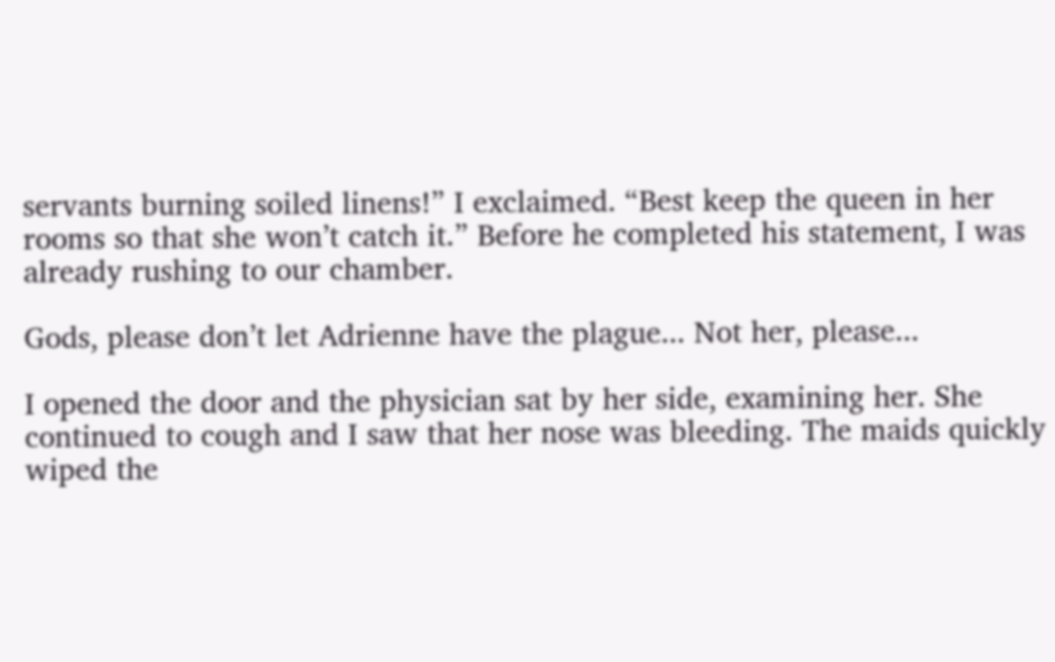servants burning soiled linens!” I exclaimed. “Best keep the queen in her rooms so that she won’t catch it.” Before he completed his statement, I was already rushing to our chamber.

Gods, please don’t let Adrienne have the plague... Not her, please...

I opened the door and the physician sat by her side, examining her. She continued to cough and I saw that her nose was bleeding. The maids quickly wiped the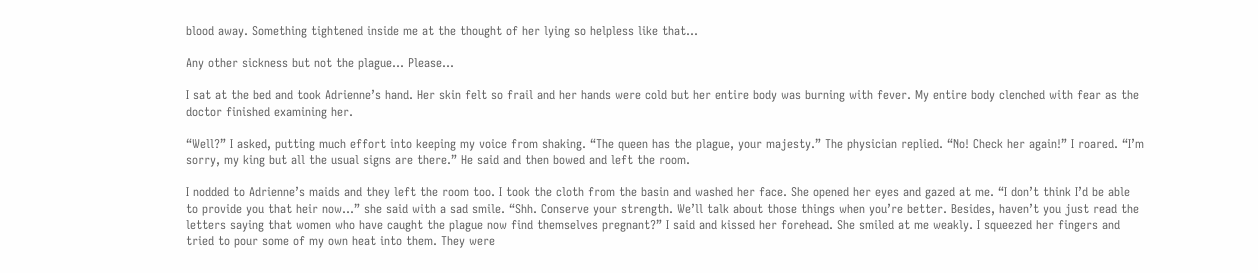blood away. Something tightened inside me at the thought of her lying so helpless like that...

Any other sickness but not the plague... Please...

I sat at the bed and took Adrienne’s hand. Her skin felt so frail and her hands were cold but her entire body was burning with fever. My entire body clenched with fear as the doctor finished examining her.

“Well?” I asked, putting much effort into keeping my voice from shaking. “The queen has the plague, your majesty.” The physician replied. “No! Check her again!” I roared. “I’m sorry, my king but all the usual signs are there.” He said and then bowed and left the room.

I nodded to Adrienne’s maids and they left the room too. I took the cloth from the basin and washed her face. She opened her eyes and gazed at me. “I don’t think I’d be able to provide you that heir now...” she said with a sad smile. “Shh. Conserve your strength. We’ll talk about those things when you’re better. Besides, haven’t you just read the letters saying that women who have caught the plague now find themselves pregnant?” I said and kissed her forehead. She smiled at me weakly. I squeezed her fingers and tried to pour some of my own heat into them. They were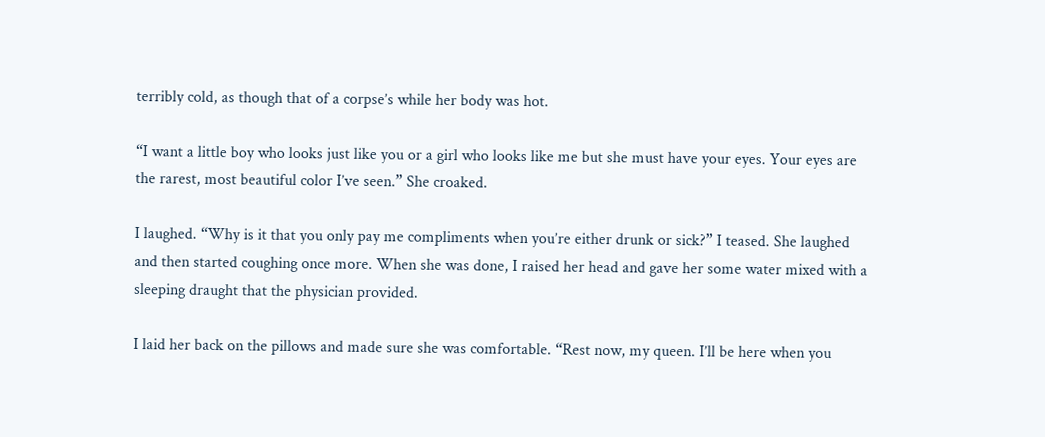terribly cold, as though that of a corpse’s while her body was hot.

“I want a little boy who looks just like you or a girl who looks like me but she must have your eyes. Your eyes are the rarest, most beautiful color I’ve seen.” She croaked.

I laughed. “Why is it that you only pay me compliments when you’re either drunk or sick?” I teased. She laughed and then started coughing once more. When she was done, I raised her head and gave her some water mixed with a sleeping draught that the physician provided.

I laid her back on the pillows and made sure she was comfortable. “Rest now, my queen. I’ll be here when you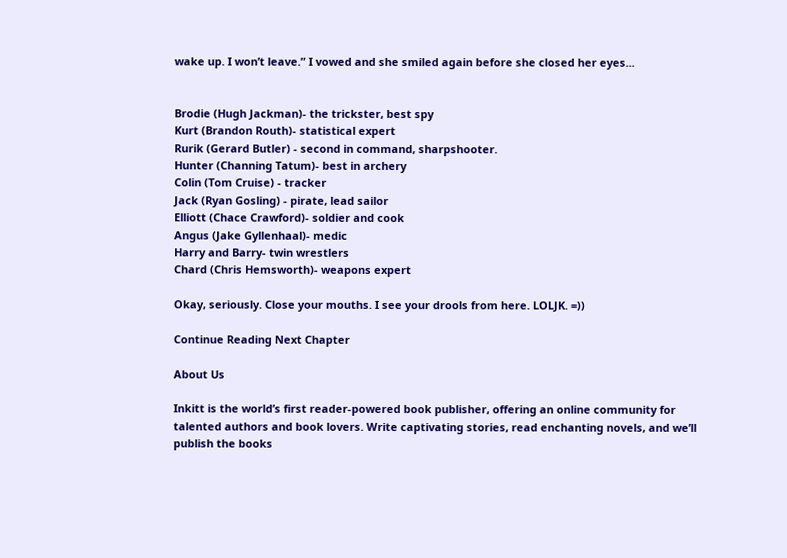wake up. I won’t leave.” I vowed and she smiled again before she closed her eyes...


Brodie (Hugh Jackman)- the trickster, best spy
Kurt (Brandon Routh)- statistical expert
Rurik (Gerard Butler) - second in command, sharpshooter.
Hunter (Channing Tatum)- best in archery
Colin (Tom Cruise) - tracker
Jack (Ryan Gosling) - pirate, lead sailor
Elliott (Chace Crawford)- soldier and cook
Angus (Jake Gyllenhaal)- medic
Harry and Barry- twin wrestlers
Chard (Chris Hemsworth)- weapons expert

Okay, seriously. Close your mouths. I see your drools from here. LOLJK. =))

Continue Reading Next Chapter

About Us

Inkitt is the world’s first reader-powered book publisher, offering an online community for talented authors and book lovers. Write captivating stories, read enchanting novels, and we’ll publish the books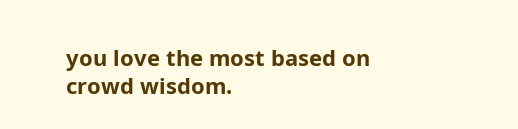you love the most based on crowd wisdom.